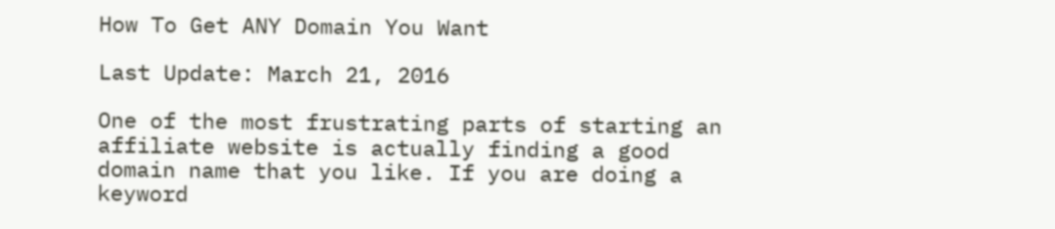How To Get ANY Domain You Want

Last Update: March 21, 2016

One of the most frustrating parts of starting an affiliate website is actually finding a good domain name that you like. If you are doing a keyword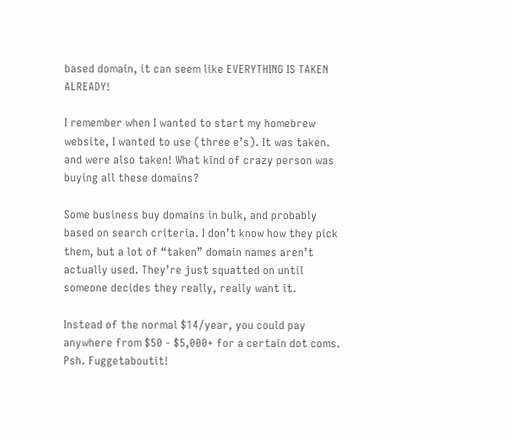based domain, it can seem like EVERYTHING IS TAKEN ALREADY!

I remember when I wanted to start my homebrew website, I wanted to use (three e’s). It was taken. and were also taken! What kind of crazy person was buying all these domains?

Some business buy domains in bulk, and probably based on search criteria. I don’t know how they pick them, but a lot of “taken” domain names aren’t actually used. They’re just squatted on until someone decides they really, really want it.

Instead of the normal $14/year, you could pay anywhere from $50 - $5,000+ for a certain dot coms. Psh. Fuggetaboutit!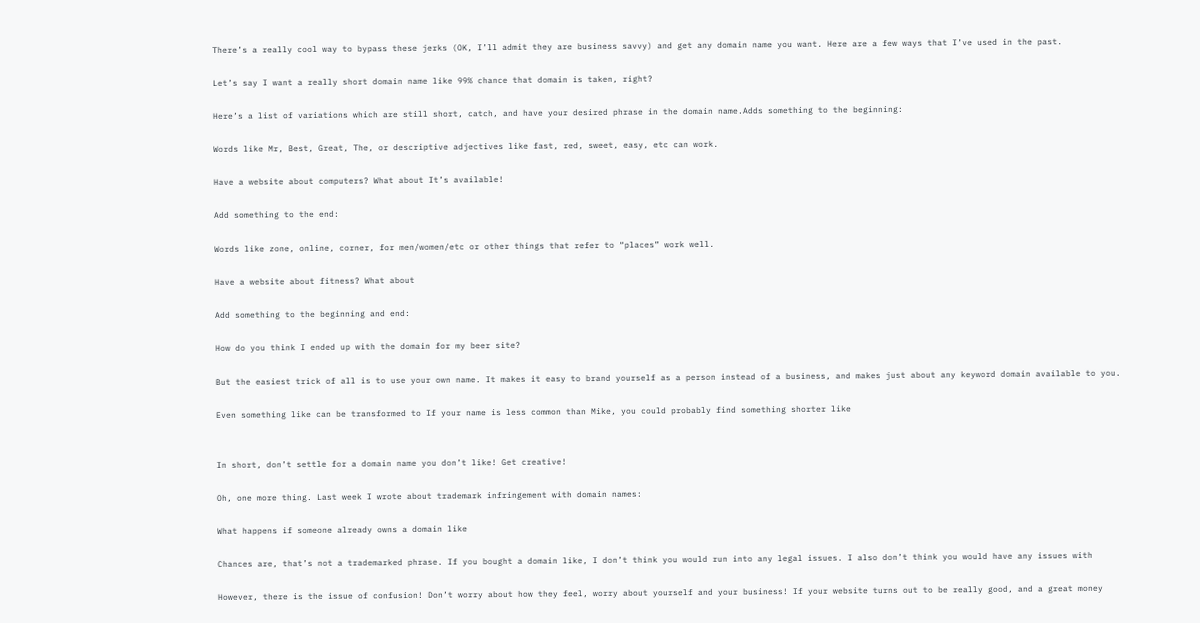There’s a really cool way to bypass these jerks (OK, I’ll admit they are business savvy) and get any domain name you want. Here are a few ways that I’ve used in the past.

Let’s say I want a really short domain name like 99% chance that domain is taken, right?

Here’s a list of variations which are still short, catch, and have your desired phrase in the domain name.Adds something to the beginning:

Words like Mr, Best, Great, The, or descriptive adjectives like fast, red, sweet, easy, etc can work.

Have a website about computers? What about It’s available!

Add something to the end:

Words like zone, online, corner, for men/women/etc or other things that refer to “places” work well.

Have a website about fitness? What about

Add something to the beginning and end:

How do you think I ended up with the domain for my beer site?

But the easiest trick of all is to use your own name. It makes it easy to brand yourself as a person instead of a business, and makes just about any keyword domain available to you.

Even something like can be transformed to If your name is less common than Mike, you could probably find something shorter like


In short, don’t settle for a domain name you don’t like! Get creative!

Oh, one more thing. Last week I wrote about trademark infringement with domain names:

What happens if someone already owns a domain like

Chances are, that’s not a trademarked phrase. If you bought a domain like, I don’t think you would run into any legal issues. I also don’t think you would have any issues with

However, there is the issue of confusion! Don’t worry about how they feel, worry about yourself and your business! If your website turns out to be really good, and a great money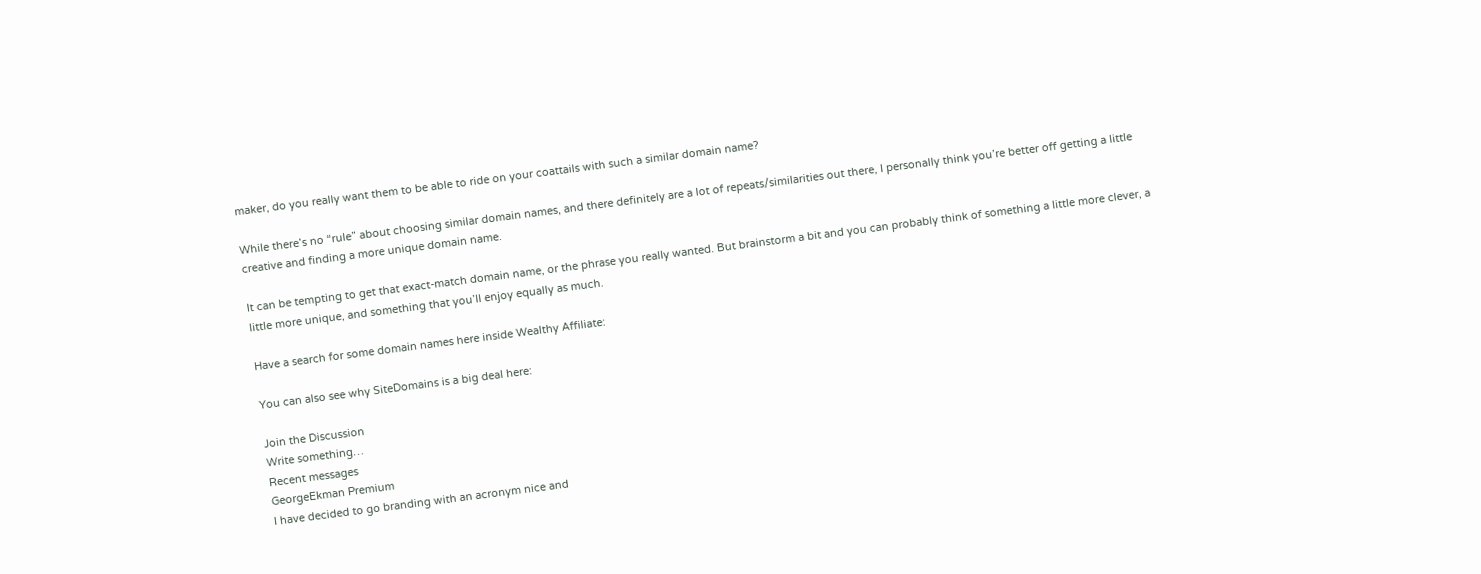maker, do you really want them to be able to ride on your coattails with such a similar domain name?

While there’s no “rule” about choosing similar domain names, and there definitely are a lot of repeats/similarities out there, I personally think you’re better off getting a little creative and finding a more unique domain name.

It can be tempting to get that exact-match domain name, or the phrase you really wanted. But brainstorm a bit and you can probably think of something a little more clever, a little more unique, and something that you’ll enjoy equally as much.

Have a search for some domain names here inside Wealthy Affiliate:

You can also see why SiteDomains is a big deal here:

Join the Discussion
Write something…
Recent messages
GeorgeEkman Premium
I have decided to go branding with an acronym nice and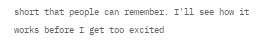short that people can remember. I'll see how it works before I get too excited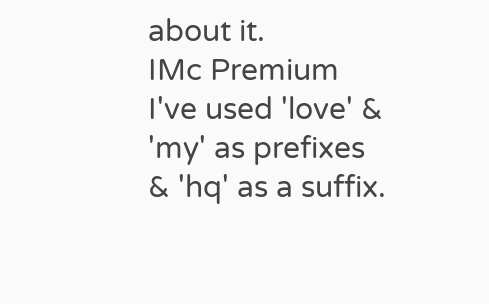about it.
IMc Premium
I've used 'love' & 'my' as prefixes & 'hq' as a suffix.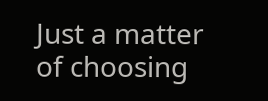Just a matter of choosing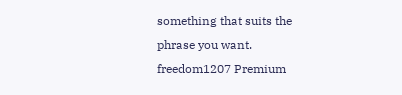something that suits the phrase you want.
freedom1207 Premium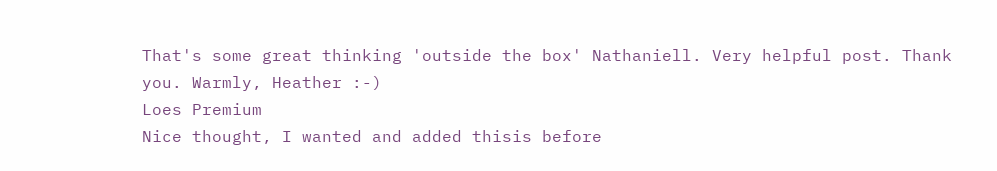That's some great thinking 'outside the box' Nathaniell. Very helpful post. Thank you. Warmly, Heather :-)
Loes Premium
Nice thought, I wanted and added thisis before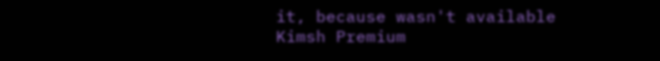it, because wasn't available
Kimsh Premium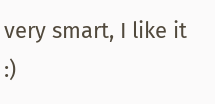very smart, I like it :)